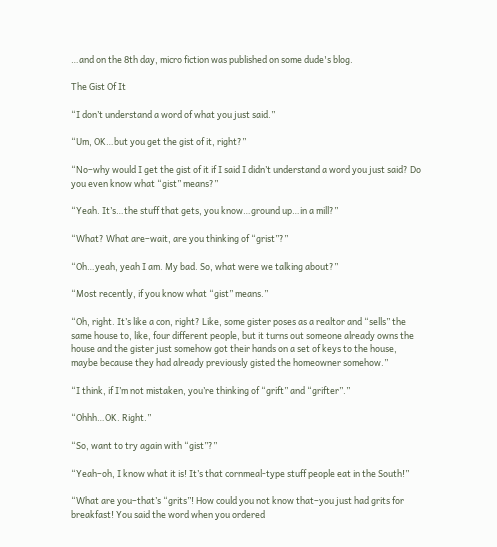…and on the 8th day, micro fiction was published on some dude's blog.

The Gist Of It

“I don’t understand a word of what you just said.”

“Um, OK…but you get the gist of it, right?”

“No–why would I get the gist of it if I said I didn’t understand a word you just said? Do you even know what “gist” means?”

“Yeah. It’s…the stuff that gets, you know…ground up…in a mill?”

“What? What are–wait, are you thinking of “grist”?”

“Oh…yeah, yeah I am. My bad. So, what were we talking about?”

“Most recently, if you know what “gist” means.”

“Oh, right. It’s like a con, right? Like, some gister poses as a realtor and “sells” the same house to, like, four different people, but it turns out someone already owns the house and the gister just somehow got their hands on a set of keys to the house, maybe because they had already previously gisted the homeowner somehow.”

“I think, if I’m not mistaken, you’re thinking of “grift” and “grifter”.”

“Ohhh…OK. Right.”

“So, want to try again with “gist”?”

“Yeah–oh, I know what it is! It’s that cornmeal-type stuff people eat in the South!”

“What are you–that’s “grits”! How could you not know that–you just had grits for breakfast! You said the word when you ordered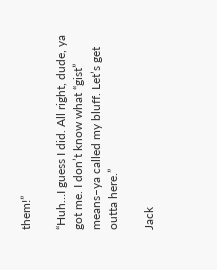them!”

“Huh…I guess I did. All right, dude, ya got me. I don’t know what “gist” means–ya called my bluff. Let’s get outta here.”

Jack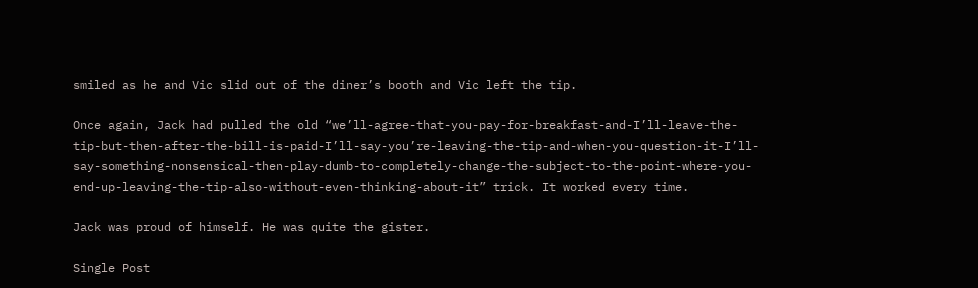smiled as he and Vic slid out of the diner’s booth and Vic left the tip.

Once again, Jack had pulled the old “we’ll-agree-that-you-pay-for-breakfast-and-I’ll-leave-the-tip-but-then-after-the-bill-is-paid-I’ll-say-you’re-leaving-the-tip-and-when-you-question-it-I’ll-say-something-nonsensical-then-play-dumb-to-completely-change-the-subject-to-the-point-where-you-end-up-leaving-the-tip-also-without-even-thinking-about-it” trick. It worked every time.

Jack was proud of himself. He was quite the gister.

Single Post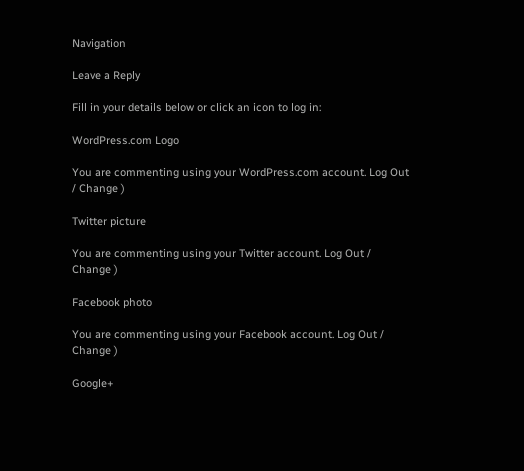Navigation

Leave a Reply

Fill in your details below or click an icon to log in:

WordPress.com Logo

You are commenting using your WordPress.com account. Log Out / Change )

Twitter picture

You are commenting using your Twitter account. Log Out / Change )

Facebook photo

You are commenting using your Facebook account. Log Out / Change )

Google+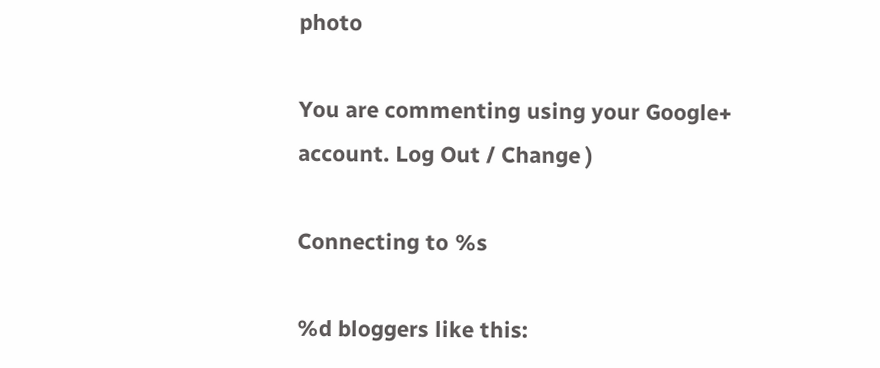photo

You are commenting using your Google+ account. Log Out / Change )

Connecting to %s

%d bloggers like this: